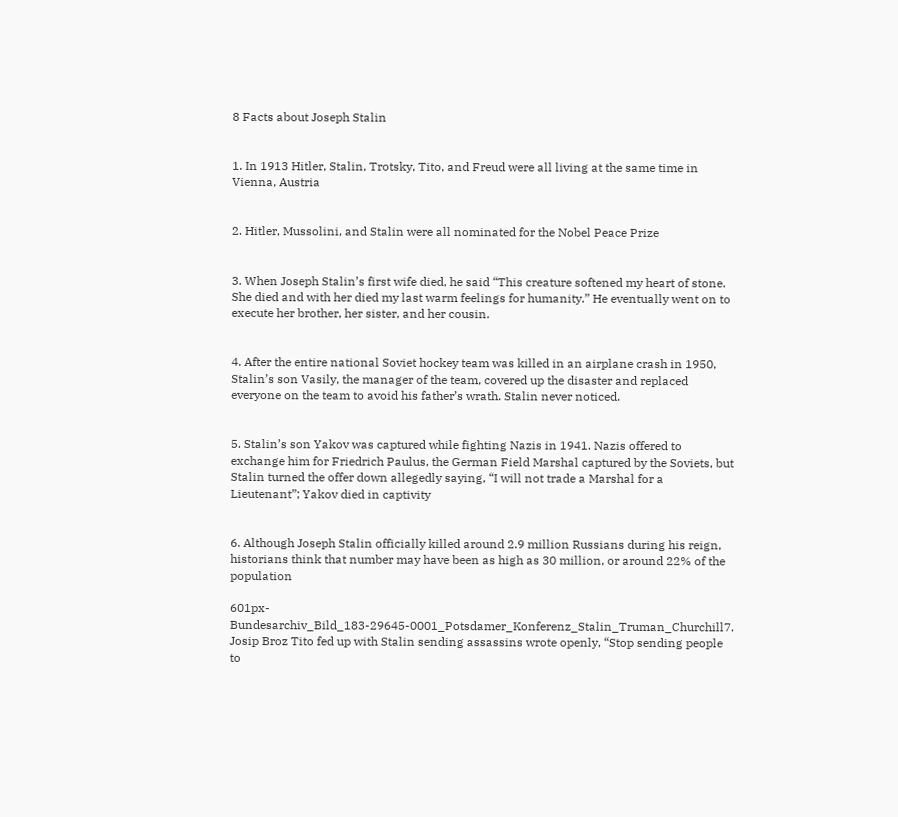8 Facts about Joseph Stalin


1. In 1913 Hitler, Stalin, Trotsky, Tito, and Freud were all living at the same time in Vienna, Austria


2. Hitler, Mussolini, and Stalin were all nominated for the Nobel Peace Prize


3. When Joseph Stalin’s first wife died, he said “This creature softened my heart of stone. She died and with her died my last warm feelings for humanity.” He eventually went on to execute her brother, her sister, and her cousin.


4. After the entire national Soviet hockey team was killed in an airplane crash in 1950, Stalin’s son Vasily, the manager of the team, covered up the disaster and replaced everyone on the team to avoid his father’s wrath. Stalin never noticed.


5. Stalin’s son Yakov was captured while fighting Nazis in 1941. Nazis offered to exchange him for Friedrich Paulus, the German Field Marshal captured by the Soviets, but Stalin turned the offer down allegedly saying, “I will not trade a Marshal for a Lieutenant”; Yakov died in captivity


6. Although Joseph Stalin officially killed around 2.9 million Russians during his reign, historians think that number may have been as high as 30 million, or around 22% of the population

601px-Bundesarchiv_Bild_183-29645-0001_Potsdamer_Konferenz_Stalin_Truman_Churchill7. Josip Broz Tito fed up with Stalin sending assassins wrote openly, “Stop sending people to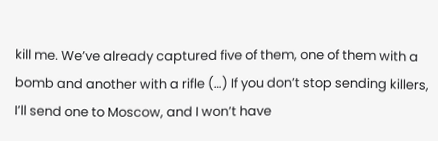kill me. We’ve already captured five of them, one of them with a bomb and another with a rifle (…) If you don’t stop sending killers, I’ll send one to Moscow, and I won’t have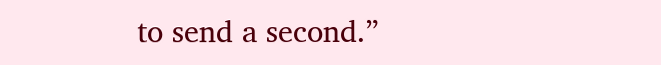to send a second.”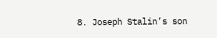8. Joseph Stalin’s son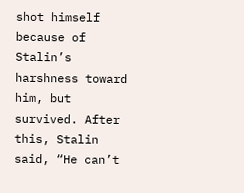shot himself because of Stalin’s harshness toward him, but survived. After this, Stalin said, “He can’t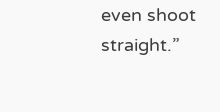even shoot straight.”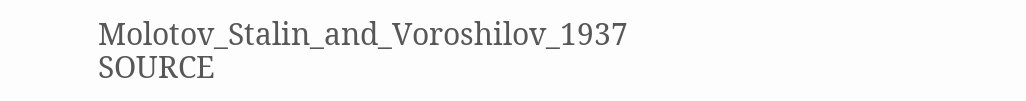Molotov_Stalin_and_Voroshilov_1937 SOURCE